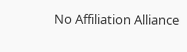No Affiliation Alliance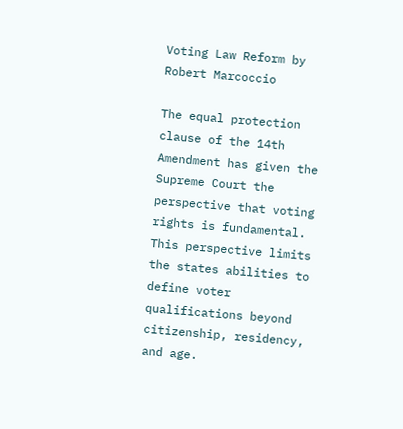Voting Law Reform by Robert Marcoccio

The equal protection clause of the 14th Amendment has given the Supreme Court the perspective that voting rights is fundamental. This perspective limits the states abilities to define voter qualifications beyond citizenship, residency, and age.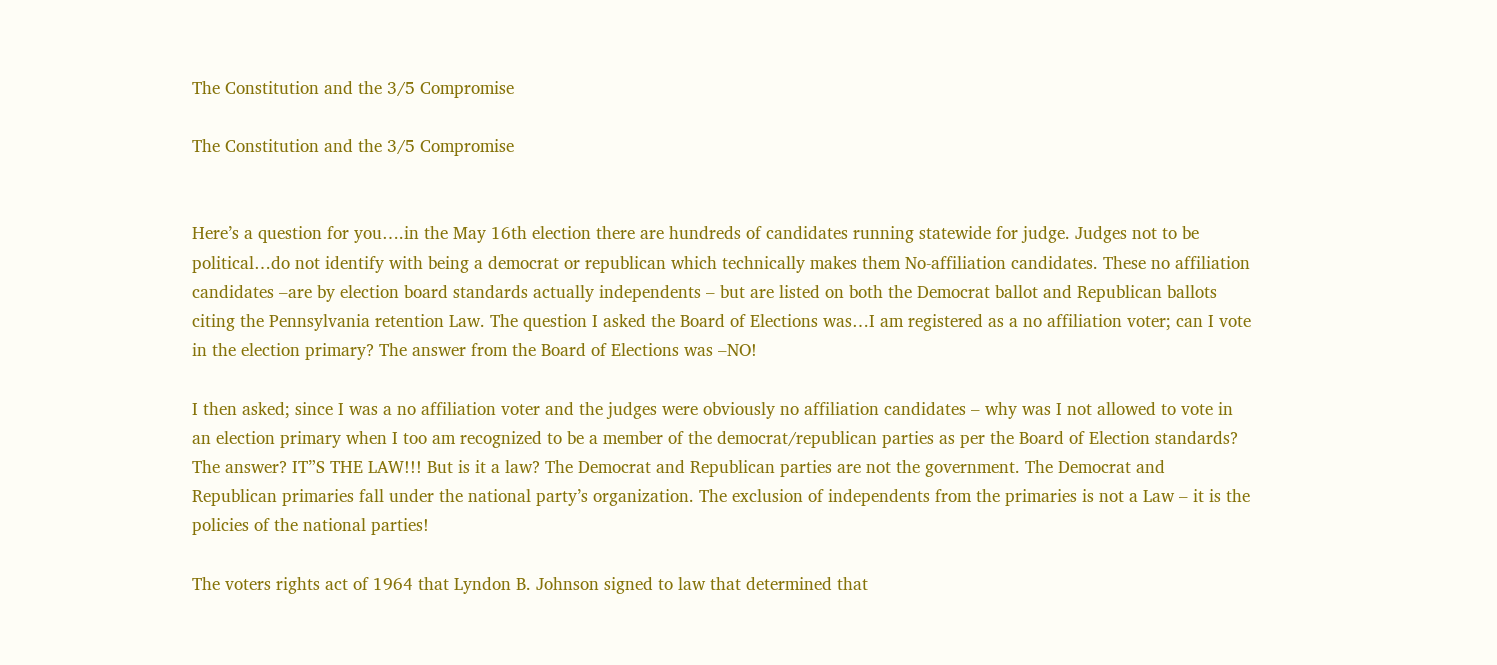The Constitution and the 3/5 Compromise

The Constitution and the 3/5 Compromise


Here’s a question for you….in the May 16th election there are hundreds of candidates running statewide for judge. Judges not to be political…do not identify with being a democrat or republican which technically makes them No-affiliation candidates. These no affiliation candidates –are by election board standards actually independents – but are listed on both the Democrat ballot and Republican ballots citing the Pennsylvania retention Law. The question I asked the Board of Elections was…I am registered as a no affiliation voter; can I vote in the election primary? The answer from the Board of Elections was –NO!

I then asked; since I was a no affiliation voter and the judges were obviously no affiliation candidates – why was I not allowed to vote in an election primary when I too am recognized to be a member of the democrat/republican parties as per the Board of Election standards? The answer? IT”S THE LAW!!! But is it a law? The Democrat and Republican parties are not the government. The Democrat and Republican primaries fall under the national party’s organization. The exclusion of independents from the primaries is not a Law – it is the policies of the national parties!

The voters rights act of 1964 that Lyndon B. Johnson signed to law that determined that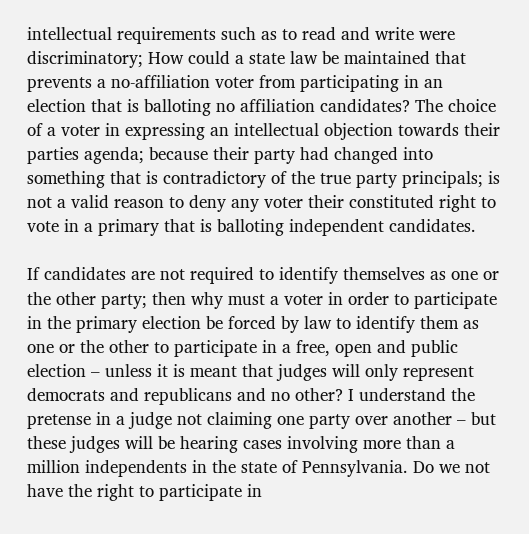intellectual requirements such as to read and write were discriminatory; How could a state law be maintained that prevents a no-affiliation voter from participating in an election that is balloting no affiliation candidates? The choice of a voter in expressing an intellectual objection towards their parties agenda; because their party had changed into something that is contradictory of the true party principals; is not a valid reason to deny any voter their constituted right to vote in a primary that is balloting independent candidates.

If candidates are not required to identify themselves as one or the other party; then why must a voter in order to participate in the primary election be forced by law to identify them as one or the other to participate in a free, open and public election – unless it is meant that judges will only represent democrats and republicans and no other? I understand the pretense in a judge not claiming one party over another – but these judges will be hearing cases involving more than a million independents in the state of Pennsylvania. Do we not have the right to participate in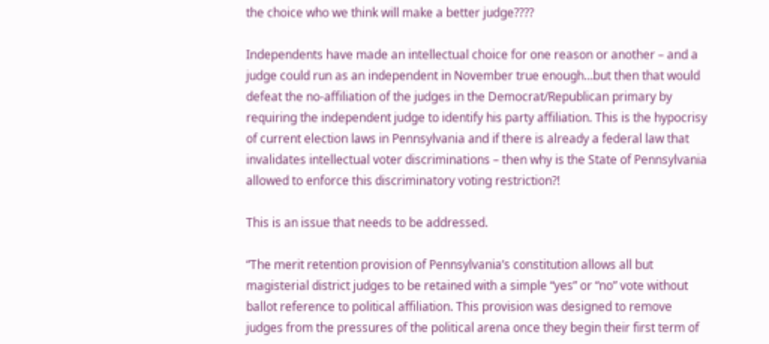the choice who we think will make a better judge????

Independents have made an intellectual choice for one reason or another – and a judge could run as an independent in November true enough…but then that would defeat the no-affiliation of the judges in the Democrat/Republican primary by requiring the independent judge to identify his party affiliation. This is the hypocrisy of current election laws in Pennsylvania and if there is already a federal law that invalidates intellectual voter discriminations – then why is the State of Pennsylvania allowed to enforce this discriminatory voting restriction?!

This is an issue that needs to be addressed.

“The merit retention provision of Pennsylvania’s constitution allows all but magisterial district judges to be retained with a simple “yes” or “no” vote without ballot reference to political affiliation. This provision was designed to remove judges from the pressures of the political arena once they begin their first term of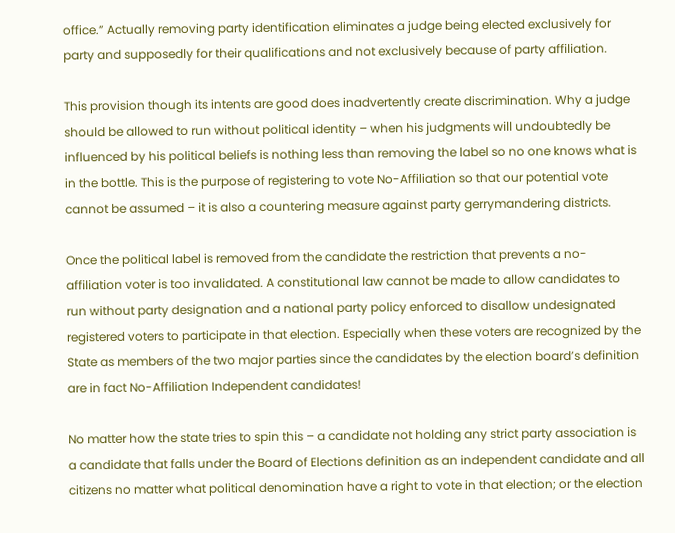office.” Actually removing party identification eliminates a judge being elected exclusively for party and supposedly for their qualifications and not exclusively because of party affiliation.

This provision though its intents are good does inadvertently create discrimination. Why a judge should be allowed to run without political identity – when his judgments will undoubtedly be influenced by his political beliefs is nothing less than removing the label so no one knows what is in the bottle. This is the purpose of registering to vote No-Affiliation so that our potential vote cannot be assumed – it is also a countering measure against party gerrymandering districts.

Once the political label is removed from the candidate the restriction that prevents a no-affiliation voter is too invalidated. A constitutional law cannot be made to allow candidates to run without party designation and a national party policy enforced to disallow undesignated registered voters to participate in that election. Especially when these voters are recognized by the State as members of the two major parties since the candidates by the election board’s definition are in fact No-Affiliation Independent candidates!

No matter how the state tries to spin this – a candidate not holding any strict party association is a candidate that falls under the Board of Elections definition as an independent candidate and all citizens no matter what political denomination have a right to vote in that election; or the election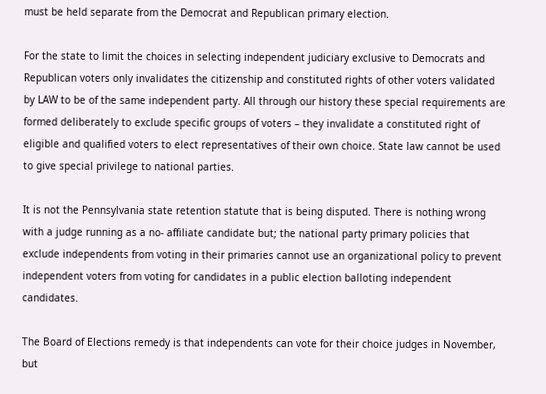must be held separate from the Democrat and Republican primary election.

For the state to limit the choices in selecting independent judiciary exclusive to Democrats and Republican voters only invalidates the citizenship and constituted rights of other voters validated by LAW to be of the same independent party. All through our history these special requirements are formed deliberately to exclude specific groups of voters – they invalidate a constituted right of eligible and qualified voters to elect representatives of their own choice. State law cannot be used to give special privilege to national parties.

It is not the Pennsylvania state retention statute that is being disputed. There is nothing wrong with a judge running as a no- affiliate candidate but; the national party primary policies that exclude independents from voting in their primaries cannot use an organizational policy to prevent independent voters from voting for candidates in a public election balloting independent candidates.

The Board of Elections remedy is that independents can vote for their choice judges in November, but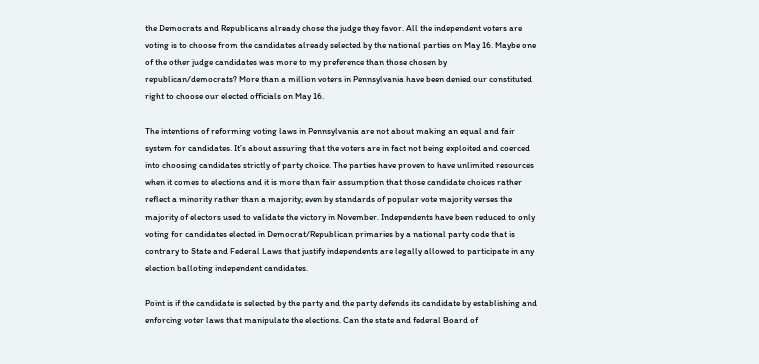the Democrats and Republicans already chose the judge they favor. All the independent voters are voting is to choose from the candidates already selected by the national parties on May 16. Maybe one of the other judge candidates was more to my preference than those chosen by republican/democrats? More than a million voters in Pennsylvania have been denied our constituted right to choose our elected officials on May 16.

The intentions of reforming voting laws in Pennsylvania are not about making an equal and fair system for candidates. It’s about assuring that the voters are in fact not being exploited and coerced into choosing candidates strictly of party choice. The parties have proven to have unlimited resources when it comes to elections and it is more than fair assumption that those candidate choices rather reflect a minority rather than a majority; even by standards of popular vote majority verses the majority of electors used to validate the victory in November. Independents have been reduced to only voting for candidates elected in Democrat/Republican primaries by a national party code that is contrary to State and Federal Laws that justify independents are legally allowed to participate in any election balloting independent candidates.

Point is if the candidate is selected by the party and the party defends its candidate by establishing and enforcing voter laws that manipulate the elections. Can the state and federal Board of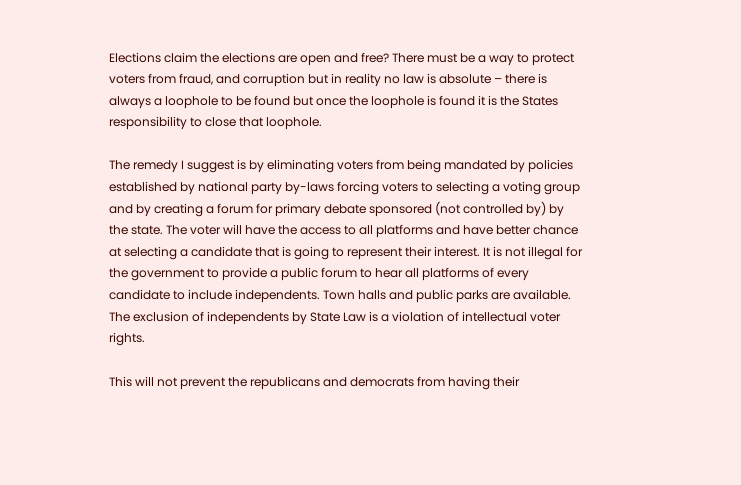Elections claim the elections are open and free? There must be a way to protect voters from fraud, and corruption but in reality no law is absolute – there is always a loophole to be found but once the loophole is found it is the States responsibility to close that loophole.

The remedy I suggest is by eliminating voters from being mandated by policies established by national party by-laws forcing voters to selecting a voting group and by creating a forum for primary debate sponsored (not controlled by) by the state. The voter will have the access to all platforms and have better chance at selecting a candidate that is going to represent their interest. It is not illegal for the government to provide a public forum to hear all platforms of every candidate to include independents. Town halls and public parks are available. The exclusion of independents by State Law is a violation of intellectual voter rights.

This will not prevent the republicans and democrats from having their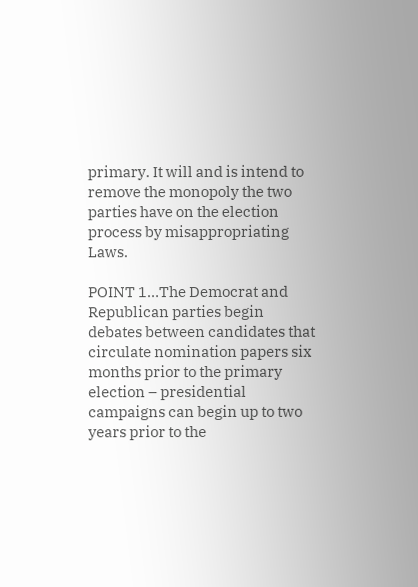primary. It will and is intend to remove the monopoly the two parties have on the election process by misappropriating Laws.

POINT 1…The Democrat and Republican parties begin debates between candidates that circulate nomination papers six months prior to the primary election – presidential campaigns can begin up to two years prior to the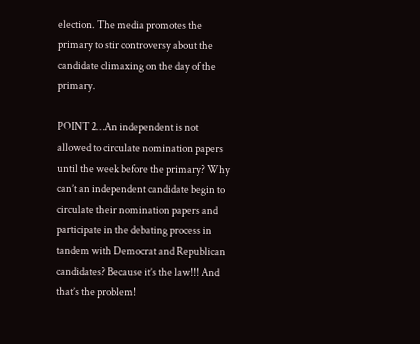election. The media promotes the primary to stir controversy about the candidate climaxing on the day of the primary.

POINT 2…An independent is not allowed to circulate nomination papers until the week before the primary? Why can’t an independent candidate begin to circulate their nomination papers and participate in the debating process in tandem with Democrat and Republican candidates? Because it’s the law!!! And that’s the problem!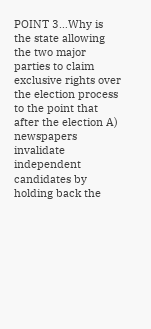POINT 3…Why is the state allowing the two major parties to claim exclusive rights over the election process to the point that after the election A) newspapers invalidate independent candidates by holding back the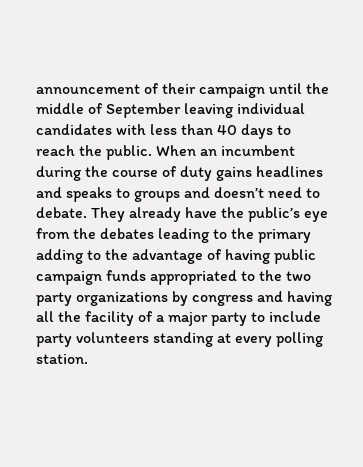announcement of their campaign until the middle of September leaving individual candidates with less than 40 days to reach the public. When an incumbent during the course of duty gains headlines and speaks to groups and doesn’t need to debate. They already have the public’s eye from the debates leading to the primary adding to the advantage of having public campaign funds appropriated to the two party organizations by congress and having all the facility of a major party to include party volunteers standing at every polling station.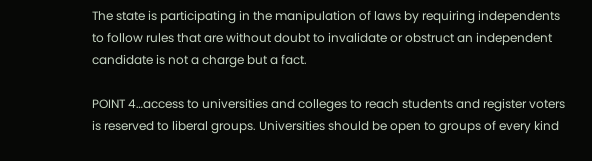The state is participating in the manipulation of laws by requiring independents to follow rules that are without doubt to invalidate or obstruct an independent candidate is not a charge but a fact.

POINT 4…access to universities and colleges to reach students and register voters is reserved to liberal groups. Universities should be open to groups of every kind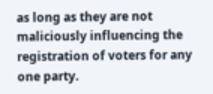as long as they are not maliciously influencing the registration of voters for any one party.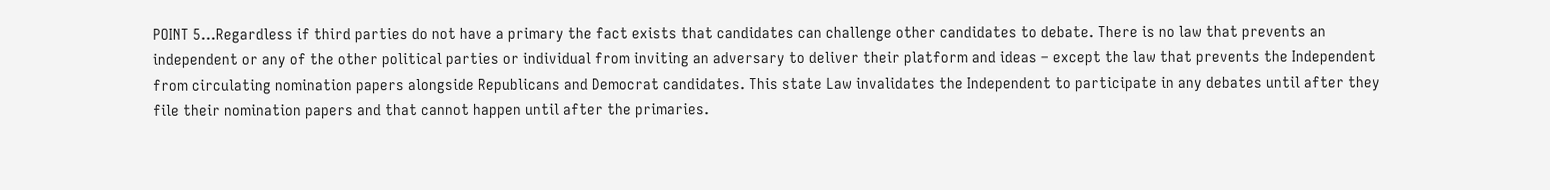POINT 5…Regardless if third parties do not have a primary the fact exists that candidates can challenge other candidates to debate. There is no law that prevents an independent or any of the other political parties or individual from inviting an adversary to deliver their platform and ideas – except the law that prevents the Independent from circulating nomination papers alongside Republicans and Democrat candidates. This state Law invalidates the Independent to participate in any debates until after they file their nomination papers and that cannot happen until after the primaries.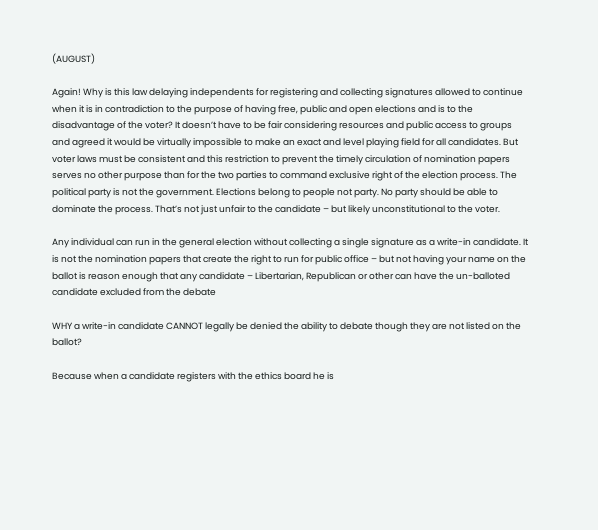(AUGUST)

Again! Why is this law delaying independents for registering and collecting signatures allowed to continue when it is in contradiction to the purpose of having free, public and open elections and is to the disadvantage of the voter? It doesn’t have to be fair considering resources and public access to groups and agreed it would be virtually impossible to make an exact and level playing field for all candidates. But voter laws must be consistent and this restriction to prevent the timely circulation of nomination papers serves no other purpose than for the two parties to command exclusive right of the election process. The political party is not the government. Elections belong to people not party. No party should be able to dominate the process. That’s not just unfair to the candidate – but likely unconstitutional to the voter.

Any individual can run in the general election without collecting a single signature as a write-in candidate. It is not the nomination papers that create the right to run for public office – but not having your name on the ballot is reason enough that any candidate – Libertarian, Republican or other can have the un-balloted candidate excluded from the debate

WHY a write-in candidate CANNOT legally be denied the ability to debate though they are not listed on the ballot?

Because when a candidate registers with the ethics board he is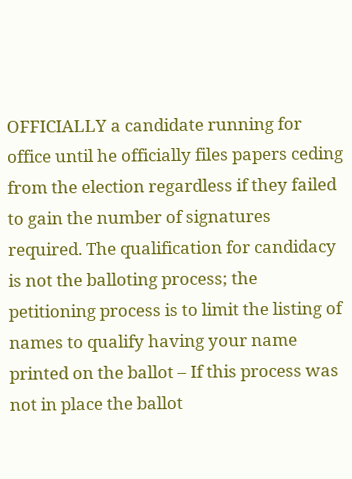OFFICIALLY a candidate running for office until he officially files papers ceding from the election regardless if they failed to gain the number of signatures required. The qualification for candidacy is not the balloting process; the petitioning process is to limit the listing of names to qualify having your name printed on the ballot – If this process was not in place the ballot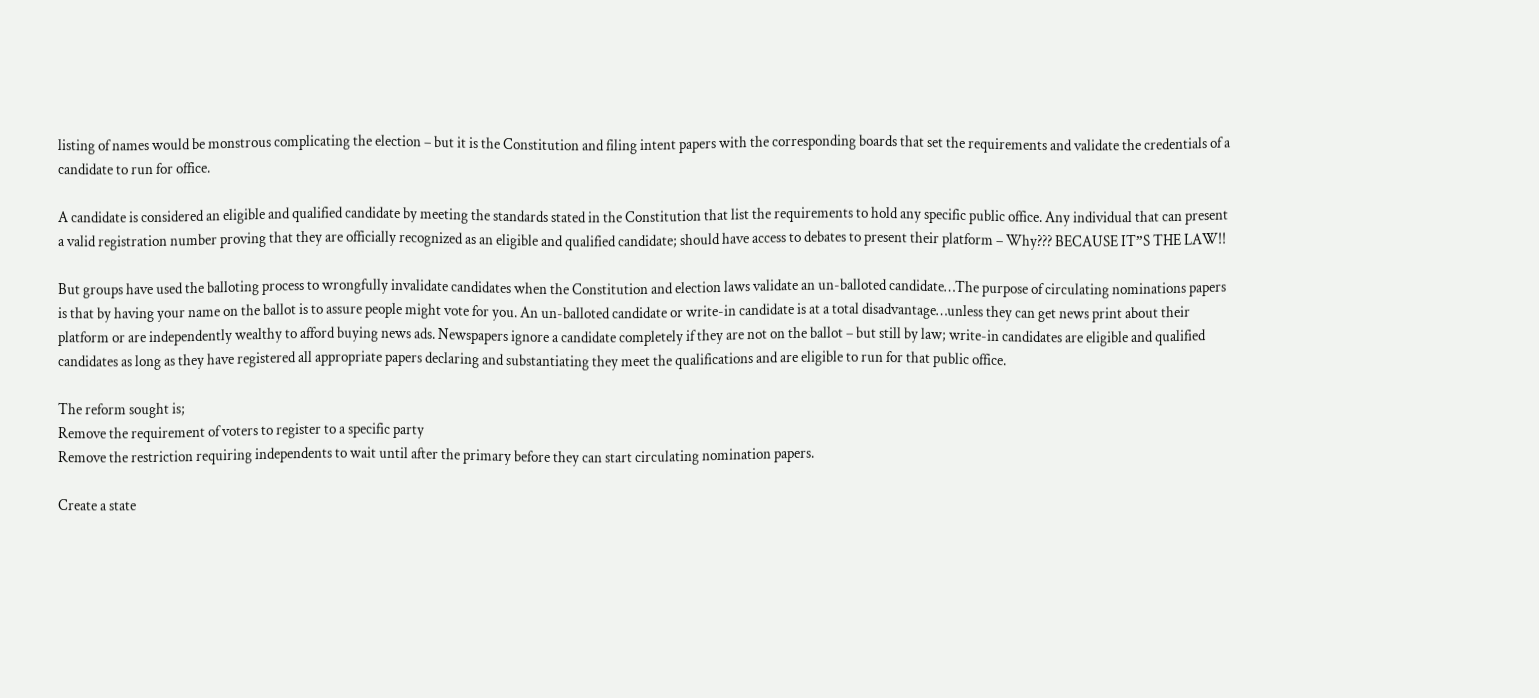listing of names would be monstrous complicating the election – but it is the Constitution and filing intent papers with the corresponding boards that set the requirements and validate the credentials of a candidate to run for office.

A candidate is considered an eligible and qualified candidate by meeting the standards stated in the Constitution that list the requirements to hold any specific public office. Any individual that can present a valid registration number proving that they are officially recognized as an eligible and qualified candidate; should have access to debates to present their platform – Why??? BECAUSE IT”S THE LAW!!

But groups have used the balloting process to wrongfully invalidate candidates when the Constitution and election laws validate an un-balloted candidate…The purpose of circulating nominations papers is that by having your name on the ballot is to assure people might vote for you. An un-balloted candidate or write-in candidate is at a total disadvantage…unless they can get news print about their platform or are independently wealthy to afford buying news ads. Newspapers ignore a candidate completely if they are not on the ballot – but still by law; write-in candidates are eligible and qualified candidates as long as they have registered all appropriate papers declaring and substantiating they meet the qualifications and are eligible to run for that public office.

The reform sought is;
Remove the requirement of voters to register to a specific party
Remove the restriction requiring independents to wait until after the primary before they can start circulating nomination papers.

Create a state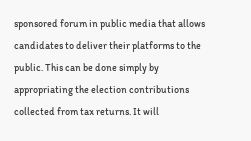sponsored forum in public media that allows candidates to deliver their platforms to the public. This can be done simply by appropriating the election contributions collected from tax returns. It will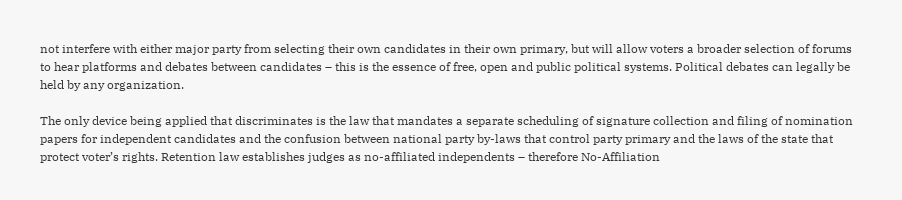not interfere with either major party from selecting their own candidates in their own primary, but will allow voters a broader selection of forums to hear platforms and debates between candidates – this is the essence of free, open and public political systems. Political debates can legally be held by any organization.

The only device being applied that discriminates is the law that mandates a separate scheduling of signature collection and filing of nomination papers for independent candidates and the confusion between national party by-laws that control party primary and the laws of the state that protect voter’s rights. Retention law establishes judges as no-affiliated independents – therefore No-Affiliation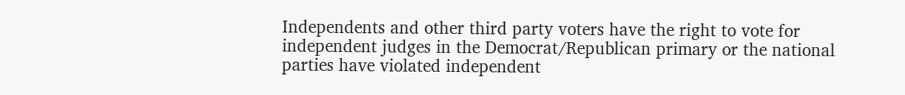Independents and other third party voters have the right to vote for independent judges in the Democrat/Republican primary or the national parties have violated independent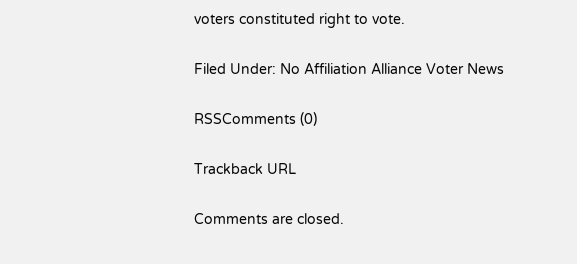voters constituted right to vote.

Filed Under: No Affiliation Alliance Voter News

RSSComments (0)

Trackback URL

Comments are closed.